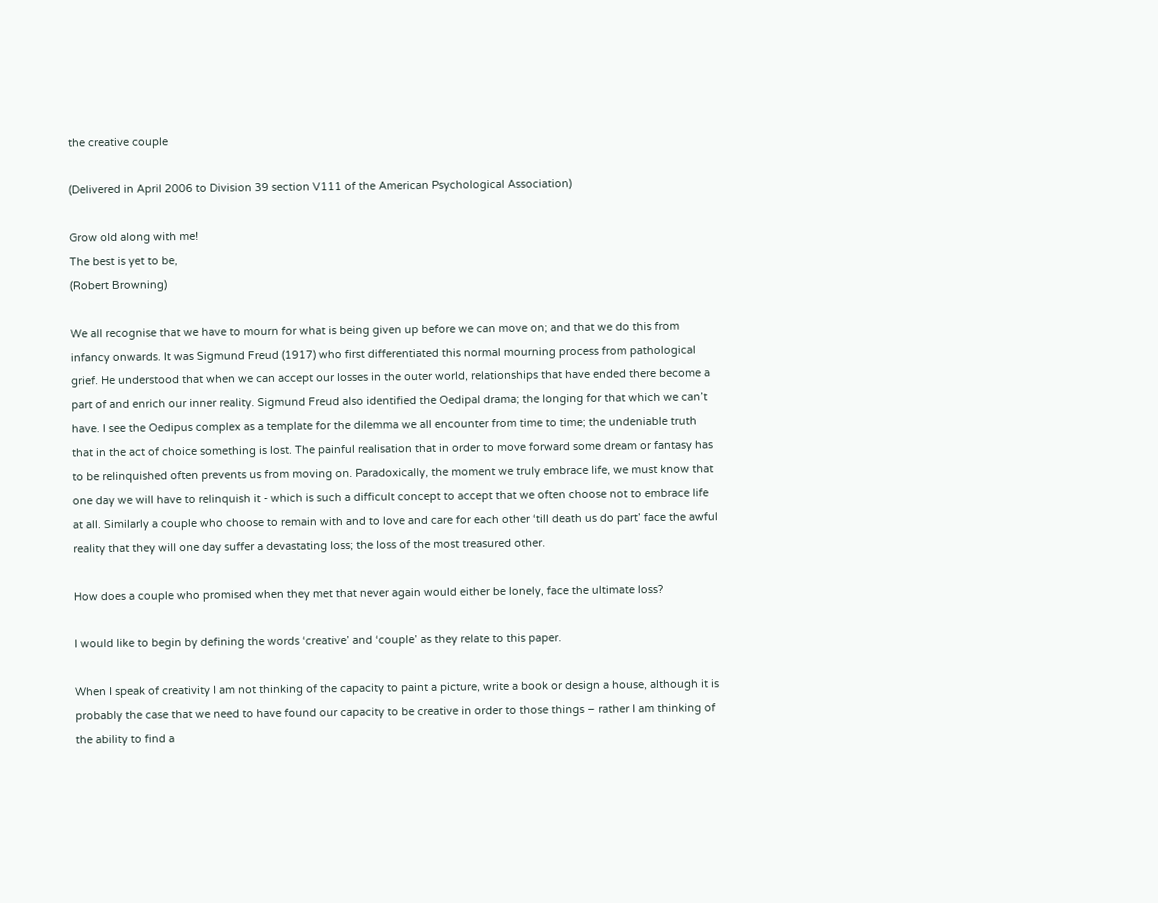the creative couple

(Delivered in April 2006 to Division 39 section V111 of the American Psychological Association)

Grow old along with me!
The best is yet to be,
(Robert Browning)

We all recognise that we have to mourn for what is being given up before we can move on; and that we do this from infancy onwards. It was Sigmund Freud (1917) who first differentiated this normal mourning process from pathological grief. He understood that when we can accept our losses in the outer world, relationships that have ended there become a part of and enrich our inner reality. Sigmund Freud also identified the Oedipal drama; the longing for that which we can’t have. I see the Oedipus complex as a template for the dilemma we all encounter from time to time; the undeniable truth that in the act of choice something is lost. The painful realisation that in order to move forward some dream or fantasy has to be relinquished often prevents us from moving on. Paradoxically, the moment we truly embrace life, we must know that one day we will have to relinquish it - which is such a difficult concept to accept that we often choose not to embrace life at all. Similarly a couple who choose to remain with and to love and care for each other ‘till death us do part’ face the awful reality that they will one day suffer a devastating loss; the loss of the most treasured other.

How does a couple who promised when they met that never again would either be lonely, face the ultimate loss?

I would like to begin by defining the words ‘creative’ and ‘couple’ as they relate to this paper.

When I speak of creativity I am not thinking of the capacity to paint a picture, write a book or design a house, although it is probably the case that we need to have found our capacity to be creative in order to those things – rather I am thinking of the ability to find a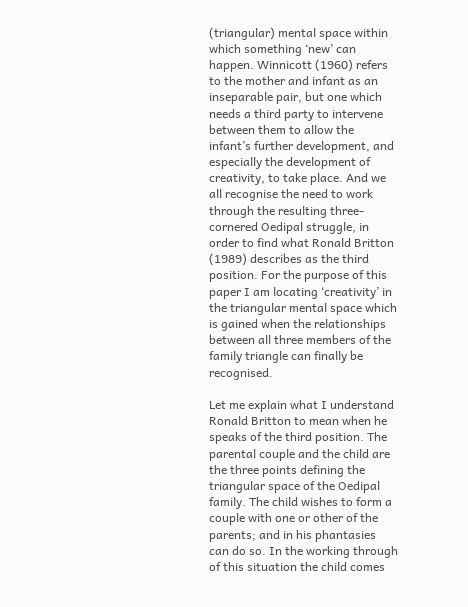(triangular) mental space within which something ‘new’ can happen. Winnicott (1960) refers to the mother and infant as an inseparable pair, but one which needs a third party to intervene between them to allow the infant’s further development, and especially the development of creativity, to take place. And we all recognise the need to work through the resulting three-cornered Oedipal struggle, in order to find what Ronald Britton (1989) describes as the third position. For the purpose of this paper I am locating ‘creativity’ in the triangular mental space which is gained when the relationships between all three members of the family triangle can finally be recognised.

Let me explain what I understand Ronald Britton to mean when he speaks of the third position. The parental couple and the child are the three points defining the triangular space of the Oedipal family. The child wishes to form a couple with one or other of the parents; and in his phantasies can do so. In the working through of this situation the child comes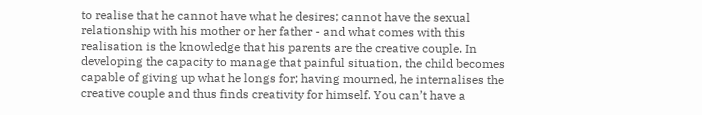to realise that he cannot have what he desires; cannot have the sexual relationship with his mother or her father - and what comes with this realisation is the knowledge that his parents are the creative couple. In developing the capacity to manage that painful situation, the child becomes capable of giving up what he longs for; having mourned, he internalises the creative couple and thus finds creativity for himself. You can’t have a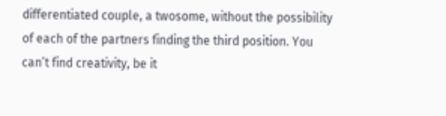differentiated couple, a twosome, without the possibility of each of the partners finding the third position. You can’t find creativity, be it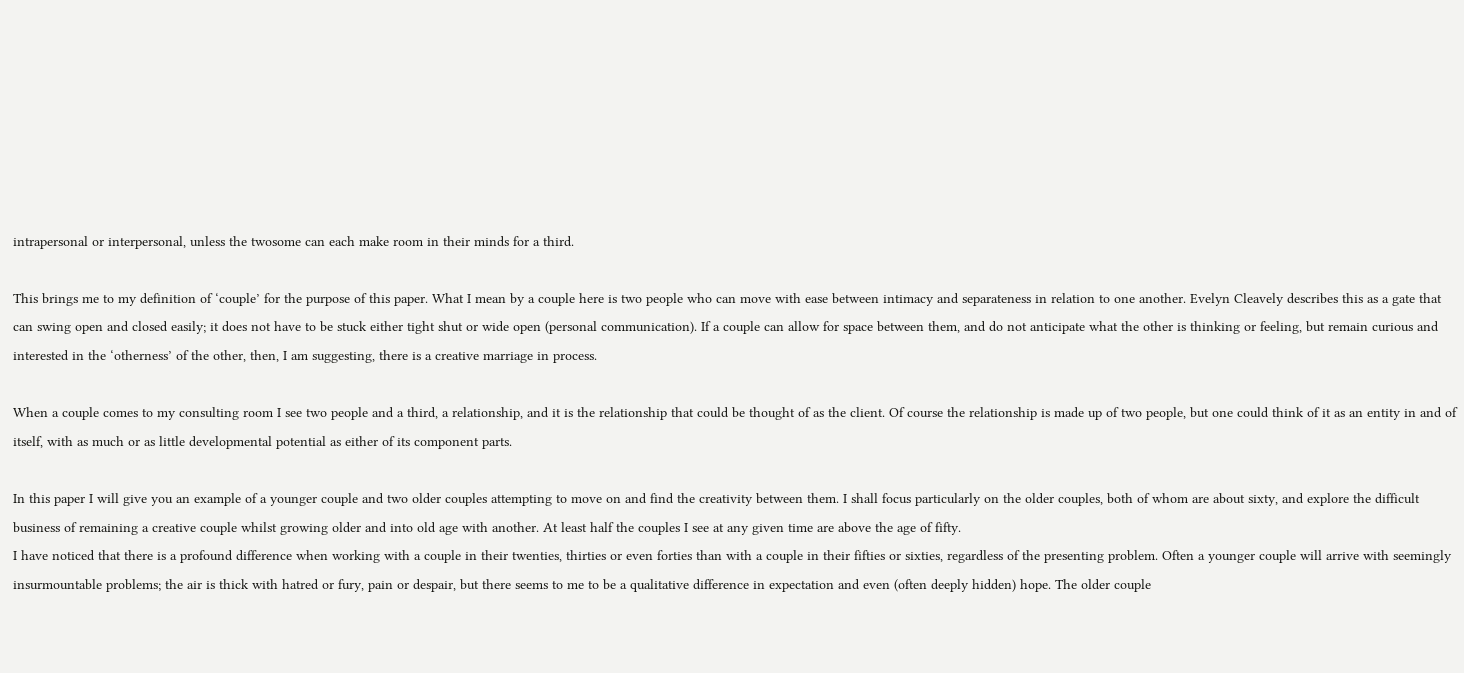intrapersonal or interpersonal, unless the twosome can each make room in their minds for a third.

This brings me to my definition of ‘couple’ for the purpose of this paper. What I mean by a couple here is two people who can move with ease between intimacy and separateness in relation to one another. Evelyn Cleavely describes this as a gate that can swing open and closed easily; it does not have to be stuck either tight shut or wide open (personal communication). If a couple can allow for space between them, and do not anticipate what the other is thinking or feeling, but remain curious and interested in the ‘otherness’ of the other, then, I am suggesting, there is a creative marriage in process.

When a couple comes to my consulting room I see two people and a third, a relationship, and it is the relationship that could be thought of as the client. Of course the relationship is made up of two people, but one could think of it as an entity in and of itself, with as much or as little developmental potential as either of its component parts.

In this paper I will give you an example of a younger couple and two older couples attempting to move on and find the creativity between them. I shall focus particularly on the older couples, both of whom are about sixty, and explore the difficult business of remaining a creative couple whilst growing older and into old age with another. At least half the couples I see at any given time are above the age of fifty.
I have noticed that there is a profound difference when working with a couple in their twenties, thirties or even forties than with a couple in their fifties or sixties, regardless of the presenting problem. Often a younger couple will arrive with seemingly insurmountable problems; the air is thick with hatred or fury, pain or despair, but there seems to me to be a qualitative difference in expectation and even (often deeply hidden) hope. The older couple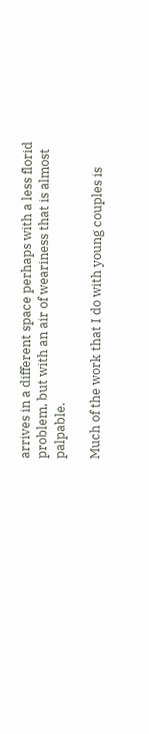arrives in a different space perhaps with a less florid problem, but with an air of weariness that is almost palpable.

Much of the work that I do with young couples is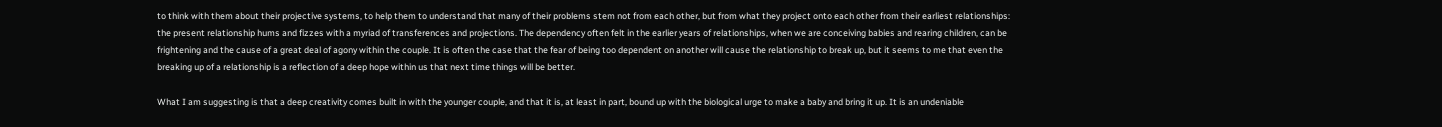to think with them about their projective systems, to help them to understand that many of their problems stem not from each other, but from what they project onto each other from their earliest relationships: the present relationship hums and fizzes with a myriad of transferences and projections. The dependency often felt in the earlier years of relationships, when we are conceiving babies and rearing children, can be frightening and the cause of a great deal of agony within the couple. It is often the case that the fear of being too dependent on another will cause the relationship to break up, but it seems to me that even the breaking up of a relationship is a reflection of a deep hope within us that next time things will be better.

What I am suggesting is that a deep creativity comes built in with the younger couple, and that it is, at least in part, bound up with the biological urge to make a baby and bring it up. It is an undeniable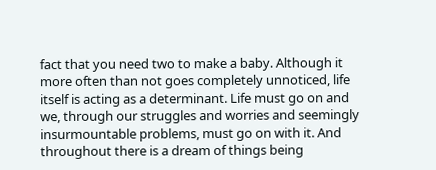fact that you need two to make a baby. Although it more often than not goes completely unnoticed, life itself is acting as a determinant. Life must go on and we, through our struggles and worries and seemingly insurmountable problems, must go on with it. And throughout there is a dream of things being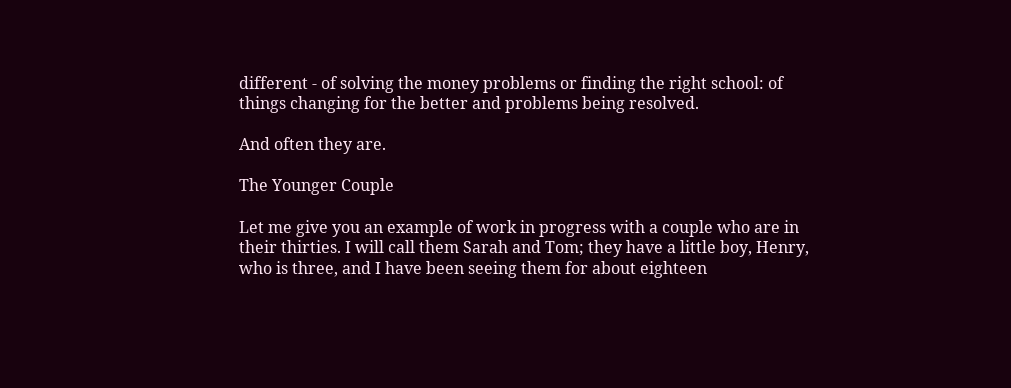different - of solving the money problems or finding the right school: of things changing for the better and problems being resolved.

And often they are.

The Younger Couple

Let me give you an example of work in progress with a couple who are in their thirties. I will call them Sarah and Tom; they have a little boy, Henry, who is three, and I have been seeing them for about eighteen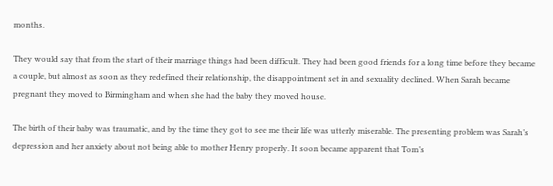months.

They would say that from the start of their marriage things had been difficult. They had been good friends for a long time before they became a couple, but almost as soon as they redefined their relationship, the disappointment set in and sexuality declined. When Sarah became pregnant they moved to Birmingham and when she had the baby they moved house.

The birth of their baby was traumatic, and by the time they got to see me their life was utterly miserable. The presenting problem was Sarah’s depression and her anxiety about not being able to mother Henry properly. It soon became apparent that Tom’s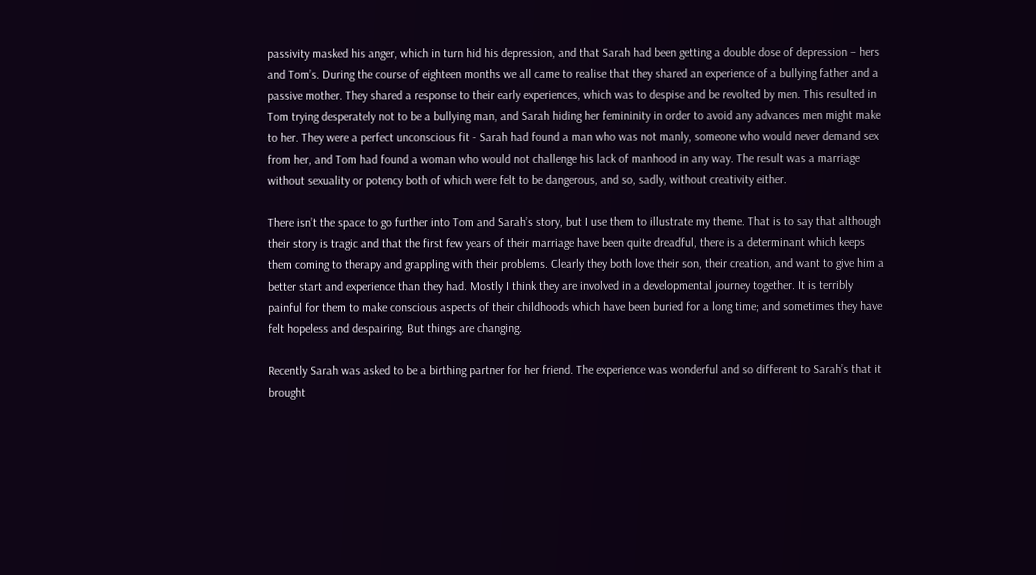passivity masked his anger, which in turn hid his depression, and that Sarah had been getting a double dose of depression – hers and Tom’s. During the course of eighteen months we all came to realise that they shared an experience of a bullying father and a passive mother. They shared a response to their early experiences, which was to despise and be revolted by men. This resulted in Tom trying desperately not to be a bullying man, and Sarah hiding her femininity in order to avoid any advances men might make to her. They were a perfect unconscious fit - Sarah had found a man who was not manly, someone who would never demand sex from her, and Tom had found a woman who would not challenge his lack of manhood in any way. The result was a marriage without sexuality or potency both of which were felt to be dangerous, and so, sadly, without creativity either.

There isn’t the space to go further into Tom and Sarah’s story, but I use them to illustrate my theme. That is to say that although their story is tragic and that the first few years of their marriage have been quite dreadful, there is a determinant which keeps them coming to therapy and grappling with their problems. Clearly they both love their son, their creation, and want to give him a better start and experience than they had. Mostly I think they are involved in a developmental journey together. It is terribly painful for them to make conscious aspects of their childhoods which have been buried for a long time; and sometimes they have felt hopeless and despairing. But things are changing.

Recently Sarah was asked to be a birthing partner for her friend. The experience was wonderful and so different to Sarah’s that it brought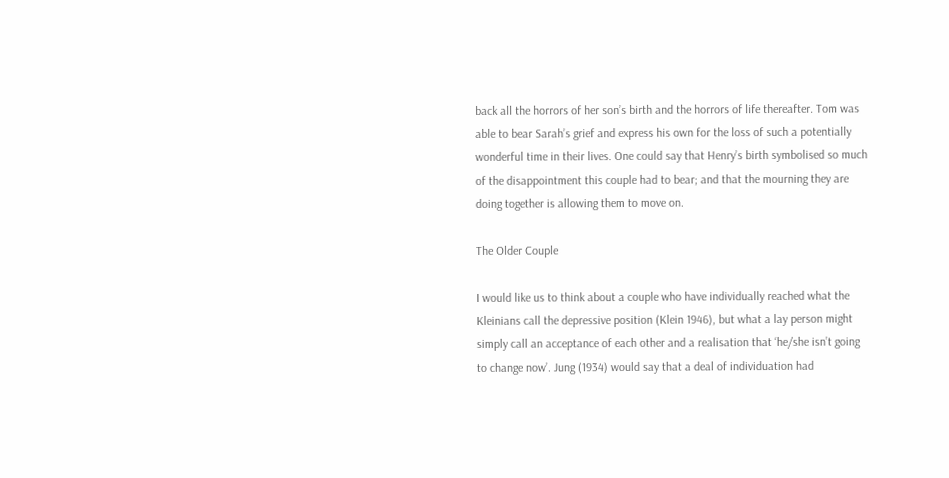back all the horrors of her son’s birth and the horrors of life thereafter. Tom was able to bear Sarah’s grief and express his own for the loss of such a potentially wonderful time in their lives. One could say that Henry’s birth symbolised so much of the disappointment this couple had to bear; and that the mourning they are doing together is allowing them to move on.

The Older Couple

I would like us to think about a couple who have individually reached what the Kleinians call the depressive position (Klein 1946), but what a lay person might simply call an acceptance of each other and a realisation that ‘he/she isn’t going to change now’. Jung (1934) would say that a deal of individuation had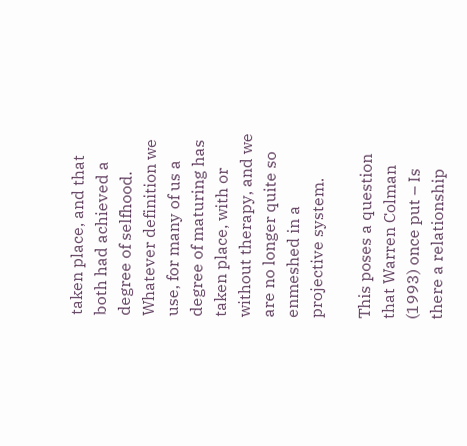taken place, and that both had achieved a degree of selfhood. Whatever definition we use, for many of us a degree of maturing has taken place, with or without therapy, and we are no longer quite so enmeshed in a projective system.

This poses a question that Warren Colman (1993) once put – Is there a relationship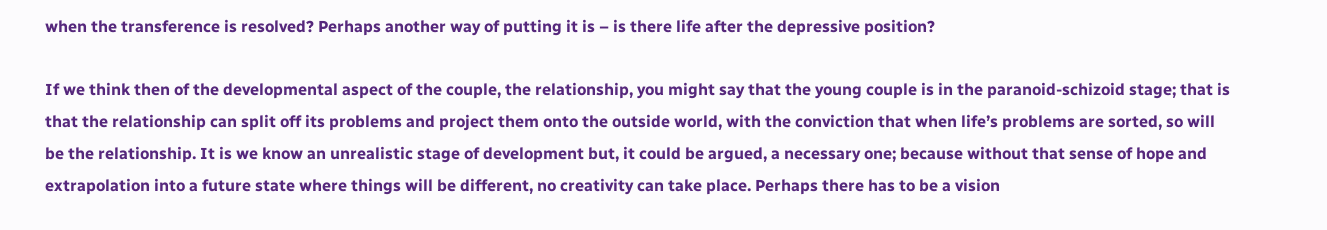when the transference is resolved? Perhaps another way of putting it is – is there life after the depressive position?

If we think then of the developmental aspect of the couple, the relationship, you might say that the young couple is in the paranoid-schizoid stage; that is that the relationship can split off its problems and project them onto the outside world, with the conviction that when life’s problems are sorted, so will be the relationship. It is we know an unrealistic stage of development but, it could be argued, a necessary one; because without that sense of hope and extrapolation into a future state where things will be different, no creativity can take place. Perhaps there has to be a vision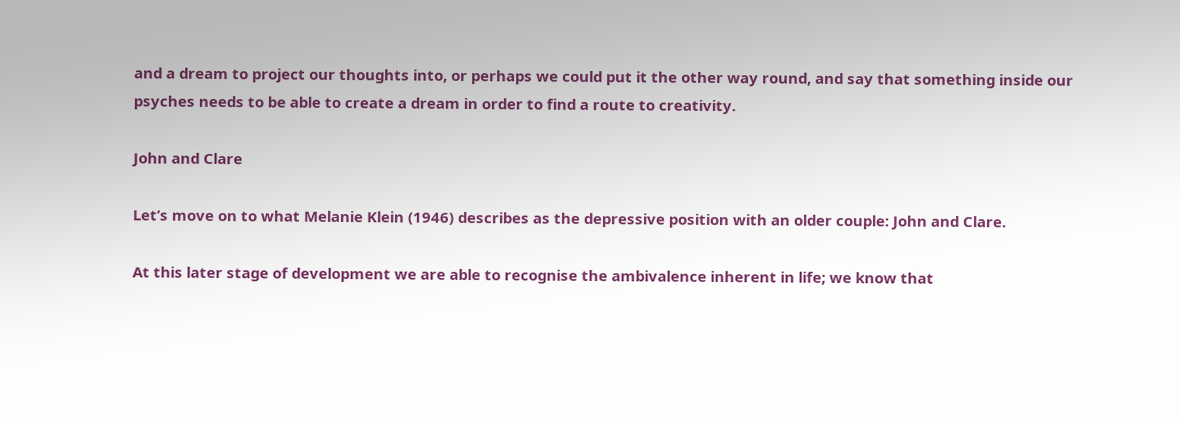and a dream to project our thoughts into, or perhaps we could put it the other way round, and say that something inside our psyches needs to be able to create a dream in order to find a route to creativity.

John and Clare

Let’s move on to what Melanie Klein (1946) describes as the depressive position with an older couple: John and Clare.

At this later stage of development we are able to recognise the ambivalence inherent in life; we know that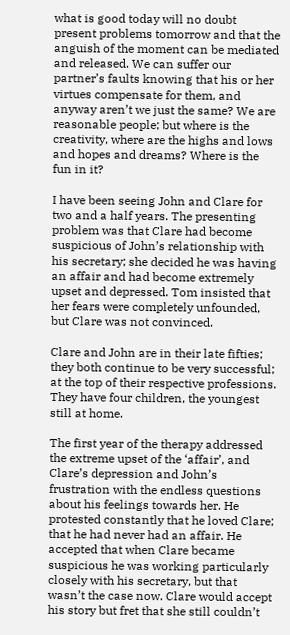what is good today will no doubt present problems tomorrow and that the anguish of the moment can be mediated and released. We can suffer our partner’s faults knowing that his or her virtues compensate for them, and anyway aren’t we just the same? We are reasonable people; but where is the creativity, where are the highs and lows and hopes and dreams? Where is the fun in it?

I have been seeing John and Clare for two and a half years. The presenting problem was that Clare had become suspicious of John’s relationship with his secretary; she decided he was having an affair and had become extremely upset and depressed. Tom insisted that her fears were completely unfounded, but Clare was not convinced.

Clare and John are in their late fifties; they both continue to be very successful; at the top of their respective professions. They have four children, the youngest still at home.

The first year of the therapy addressed the extreme upset of the ‘affair’, and Clare’s depression and John’s frustration with the endless questions about his feelings towards her. He protested constantly that he loved Clare; that he had never had an affair. He accepted that when Clare became suspicious he was working particularly closely with his secretary, but that wasn’t the case now. Clare would accept his story but fret that she still couldn’t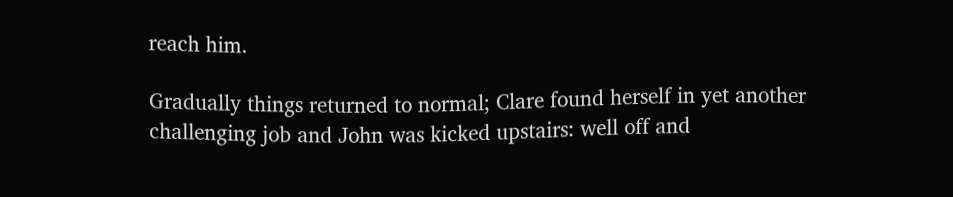reach him.

Gradually things returned to normal; Clare found herself in yet another challenging job and John was kicked upstairs: well off and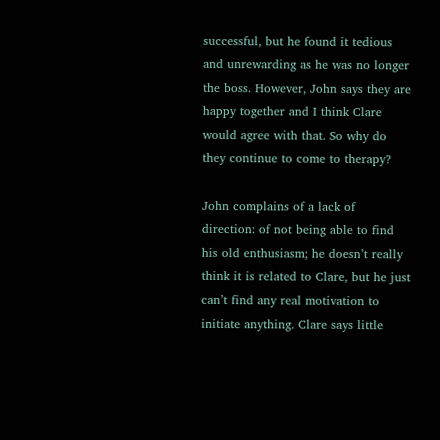successful, but he found it tedious and unrewarding as he was no longer the boss. However, John says they are happy together and I think Clare would agree with that. So why do they continue to come to therapy?

John complains of a lack of direction: of not being able to find his old enthusiasm; he doesn’t really think it is related to Clare, but he just can’t find any real motivation to initiate anything. Clare says little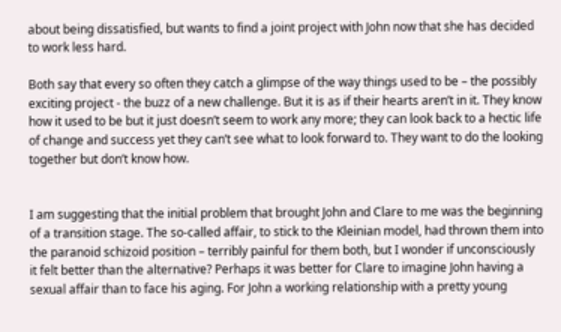about being dissatisfied, but wants to find a joint project with John now that she has decided to work less hard.

Both say that every so often they catch a glimpse of the way things used to be – the possibly exciting project - the buzz of a new challenge. But it is as if their hearts aren’t in it. They know how it used to be but it just doesn’t seem to work any more; they can look back to a hectic life of change and success yet they can’t see what to look forward to. They want to do the looking together but don’t know how.


I am suggesting that the initial problem that brought John and Clare to me was the beginning of a transition stage. The so-called affair, to stick to the Kleinian model, had thrown them into the paranoid schizoid position – terribly painful for them both, but I wonder if unconsciously it felt better than the alternative? Perhaps it was better for Clare to imagine John having a sexual affair than to face his aging. For John a working relationship with a pretty young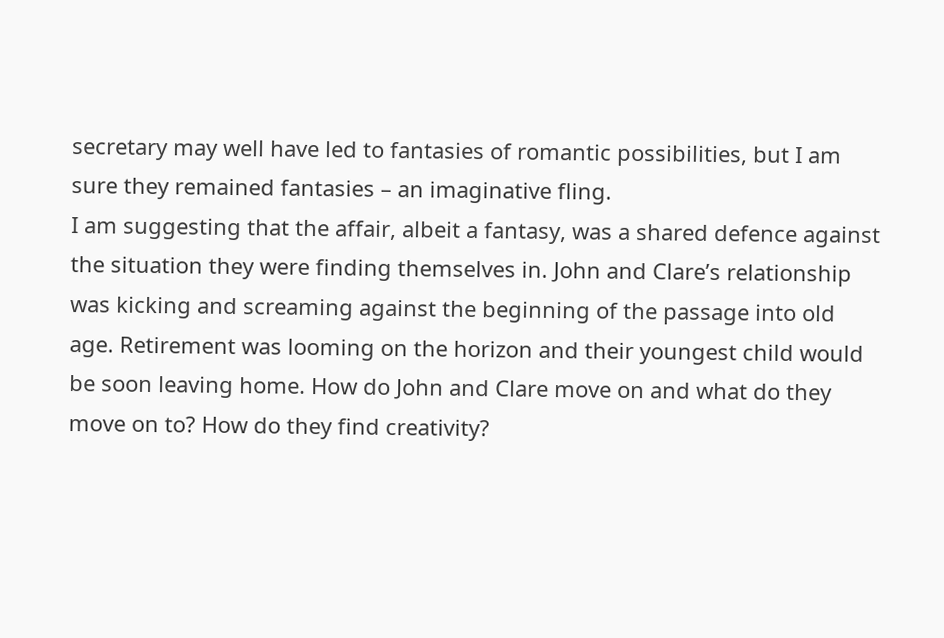secretary may well have led to fantasies of romantic possibilities, but I am sure they remained fantasies – an imaginative fling.
I am suggesting that the affair, albeit a fantasy, was a shared defence against the situation they were finding themselves in. John and Clare’s relationship was kicking and screaming against the beginning of the passage into old age. Retirement was looming on the horizon and their youngest child would be soon leaving home. How do John and Clare move on and what do they move on to? How do they find creativity?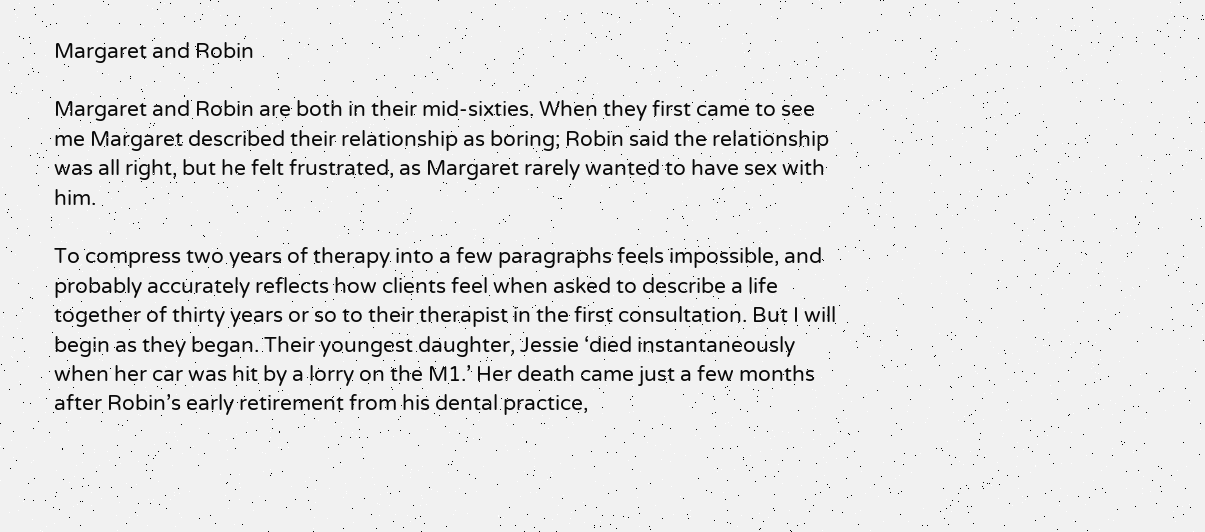Margaret and Robin

Margaret and Robin are both in their mid-sixties. When they first came to see me Margaret described their relationship as boring; Robin said the relationship was all right, but he felt frustrated, as Margaret rarely wanted to have sex with him.

To compress two years of therapy into a few paragraphs feels impossible, and probably accurately reflects how clients feel when asked to describe a life together of thirty years or so to their therapist in the first consultation. But I will begin as they began. Their youngest daughter, Jessie ‘died instantaneously when her car was hit by a lorry on the M1.’ Her death came just a few months after Robin’s early retirement from his dental practice,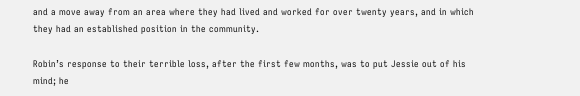and a move away from an area where they had lived and worked for over twenty years, and in which they had an established position in the community.

Robin’s response to their terrible loss, after the first few months, was to put Jessie out of his mind; he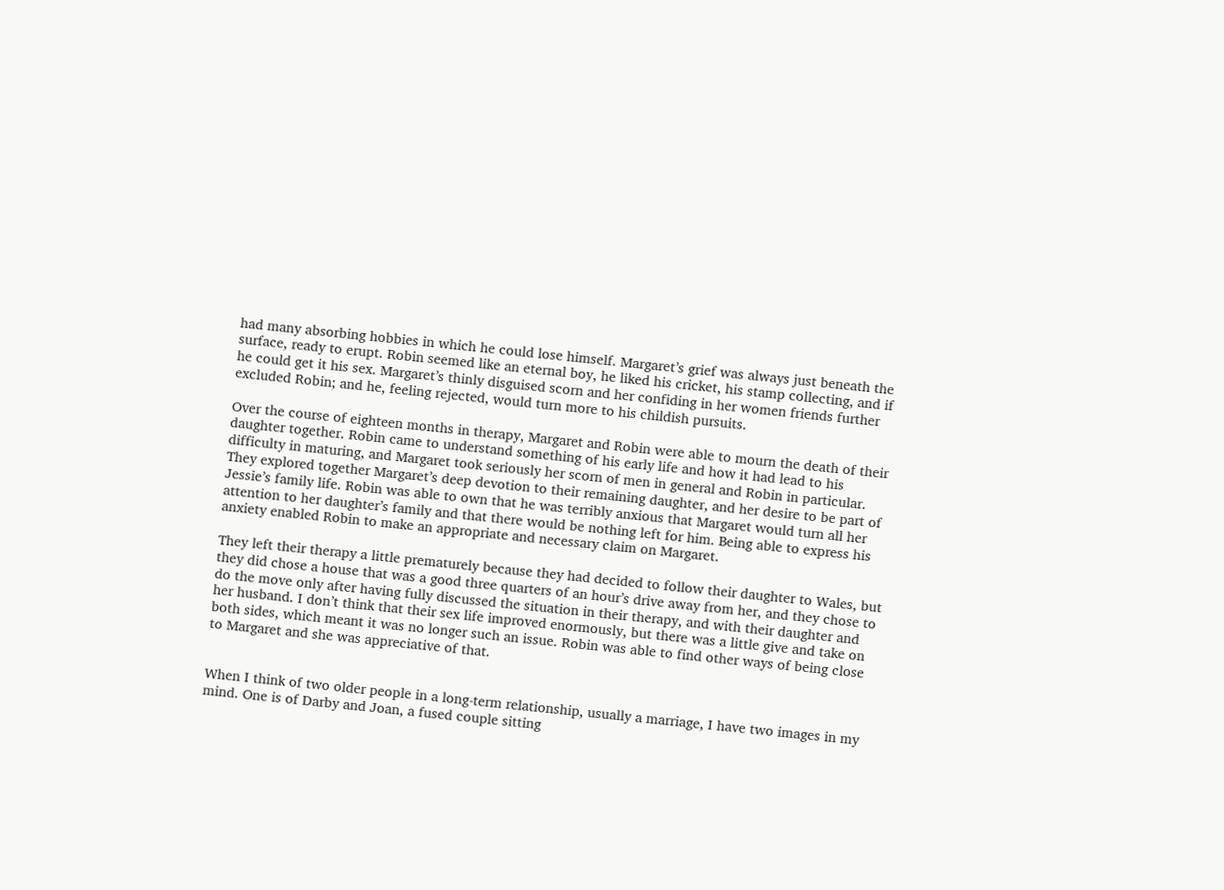had many absorbing hobbies in which he could lose himself. Margaret’s grief was always just beneath the surface, ready to erupt. Robin seemed like an eternal boy, he liked his cricket, his stamp collecting, and if he could get it his sex. Margaret’s thinly disguised scorn and her confiding in her women friends further excluded Robin; and he, feeling rejected, would turn more to his childish pursuits.

Over the course of eighteen months in therapy, Margaret and Robin were able to mourn the death of their daughter together. Robin came to understand something of his early life and how it had lead to his difficulty in maturing, and Margaret took seriously her scorn of men in general and Robin in particular. They explored together Margaret’s deep devotion to their remaining daughter, and her desire to be part of Jessie’s family life. Robin was able to own that he was terribly anxious that Margaret would turn all her attention to her daughter’s family and that there would be nothing left for him. Being able to express his anxiety enabled Robin to make an appropriate and necessary claim on Margaret.

They left their therapy a little prematurely because they had decided to follow their daughter to Wales, but they did chose a house that was a good three quarters of an hour’s drive away from her, and they chose to do the move only after having fully discussed the situation in their therapy, and with their daughter and her husband. I don’t think that their sex life improved enormously, but there was a little give and take on both sides, which meant it was no longer such an issue. Robin was able to find other ways of being close to Margaret and she was appreciative of that.


When I think of two older people in a long-term relationship, usually a marriage, I have two images in my mind. One is of Darby and Joan, a fused couple sitting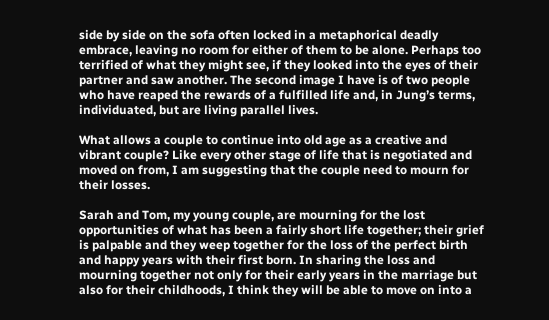side by side on the sofa often locked in a metaphorical deadly embrace, leaving no room for either of them to be alone. Perhaps too terrified of what they might see, if they looked into the eyes of their partner and saw another. The second image I have is of two people who have reaped the rewards of a fulfilled life and, in Jung’s terms, individuated, but are living parallel lives.

What allows a couple to continue into old age as a creative and vibrant couple? Like every other stage of life that is negotiated and moved on from, I am suggesting that the couple need to mourn for their losses.

Sarah and Tom, my young couple, are mourning for the lost opportunities of what has been a fairly short life together; their grief is palpable and they weep together for the loss of the perfect birth and happy years with their first born. In sharing the loss and mourning together not only for their early years in the marriage but also for their childhoods, I think they will be able to move on into a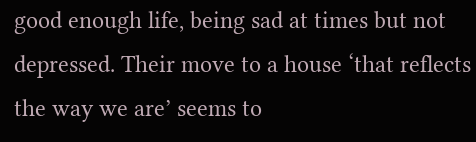good enough life, being sad at times but not depressed. Their move to a house ‘that reflects the way we are’ seems to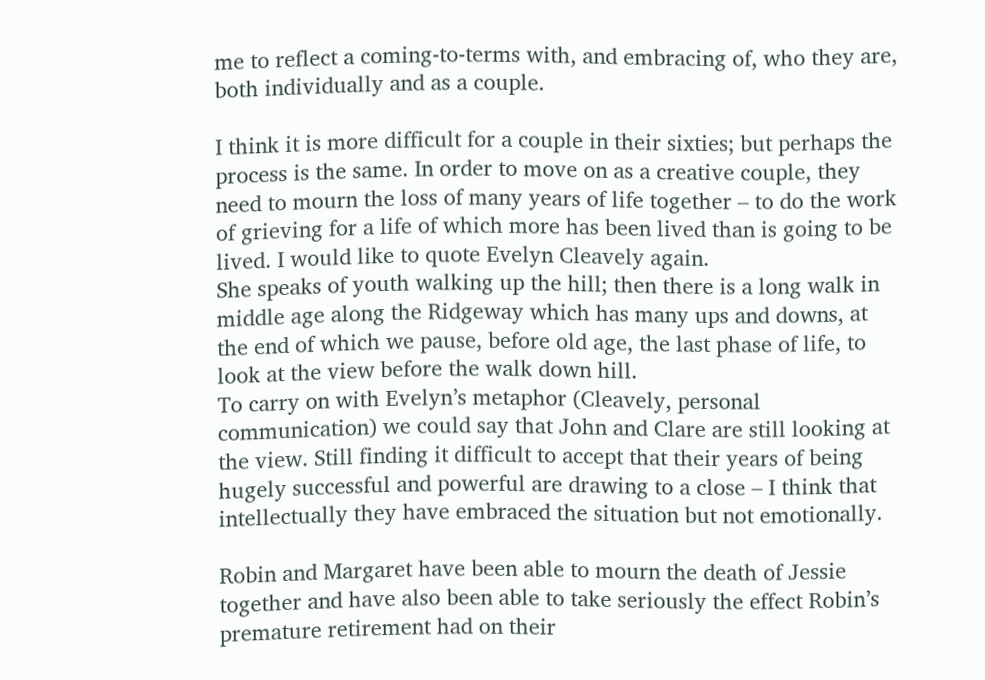me to reflect a coming-to-terms with, and embracing of, who they are, both individually and as a couple.

I think it is more difficult for a couple in their sixties; but perhaps the process is the same. In order to move on as a creative couple, they need to mourn the loss of many years of life together – to do the work of grieving for a life of which more has been lived than is going to be lived. I would like to quote Evelyn Cleavely again.
She speaks of youth walking up the hill; then there is a long walk in middle age along the Ridgeway which has many ups and downs, at the end of which we pause, before old age, the last phase of life, to look at the view before the walk down hill.
To carry on with Evelyn’s metaphor (Cleavely, personal communication) we could say that John and Clare are still looking at the view. Still finding it difficult to accept that their years of being hugely successful and powerful are drawing to a close – I think that intellectually they have embraced the situation but not emotionally.

Robin and Margaret have been able to mourn the death of Jessie together and have also been able to take seriously the effect Robin’s premature retirement had on their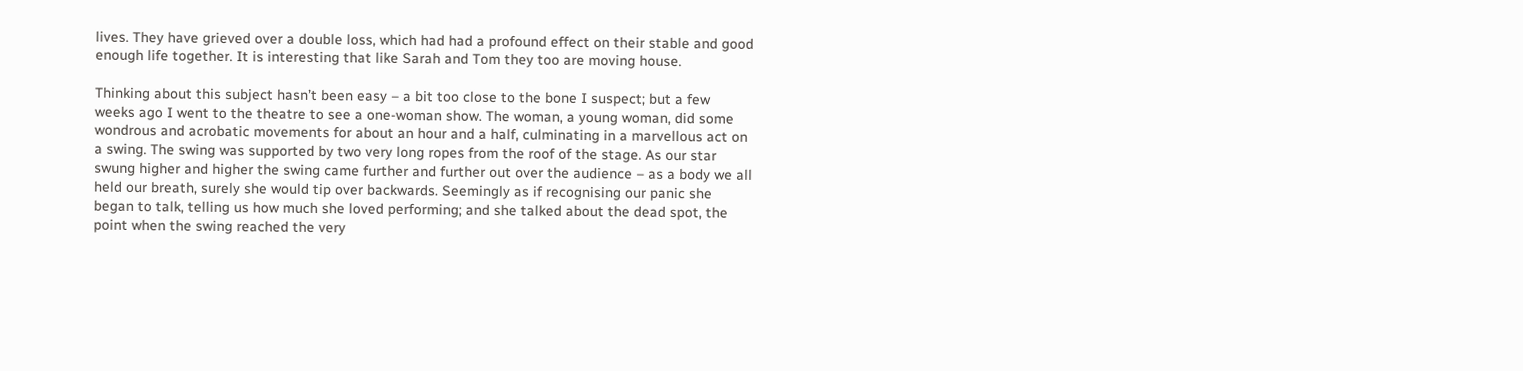lives. They have grieved over a double loss, which had had a profound effect on their stable and good enough life together. It is interesting that like Sarah and Tom they too are moving house.

Thinking about this subject hasn’t been easy – a bit too close to the bone I suspect; but a few weeks ago I went to the theatre to see a one-woman show. The woman, a young woman, did some wondrous and acrobatic movements for about an hour and a half, culminating in a marvellous act on a swing. The swing was supported by two very long ropes from the roof of the stage. As our star swung higher and higher the swing came further and further out over the audience – as a body we all held our breath, surely she would tip over backwards. Seemingly as if recognising our panic she began to talk, telling us how much she loved performing; and she talked about the dead spot, the point when the swing reached the very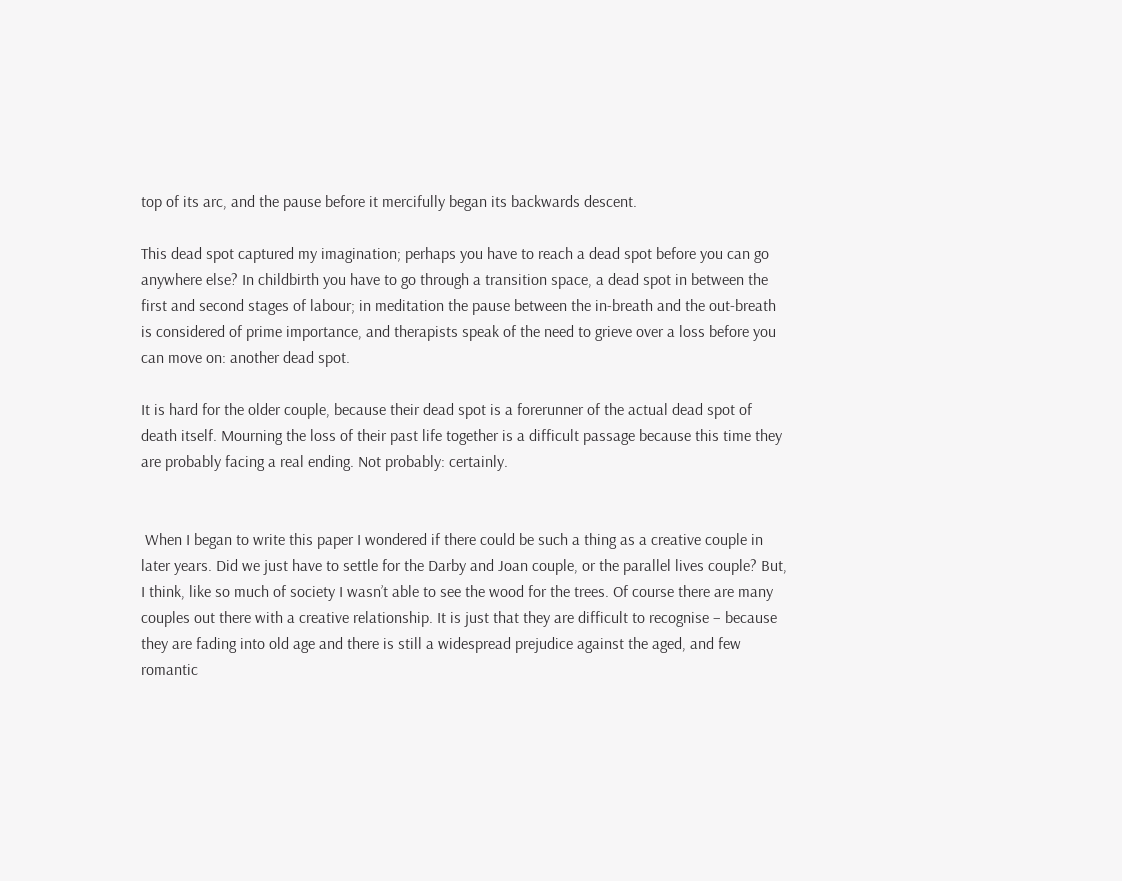top of its arc, and the pause before it mercifully began its backwards descent.

This dead spot captured my imagination; perhaps you have to reach a dead spot before you can go anywhere else? In childbirth you have to go through a transition space, a dead spot in between the first and second stages of labour; in meditation the pause between the in-breath and the out-breath is considered of prime importance, and therapists speak of the need to grieve over a loss before you can move on: another dead spot.

It is hard for the older couple, because their dead spot is a forerunner of the actual dead spot of death itself. Mourning the loss of their past life together is a difficult passage because this time they are probably facing a real ending. Not probably: certainly.


 When I began to write this paper I wondered if there could be such a thing as a creative couple in later years. Did we just have to settle for the Darby and Joan couple, or the parallel lives couple? But, I think, like so much of society I wasn’t able to see the wood for the trees. Of course there are many couples out there with a creative relationship. It is just that they are difficult to recognise – because they are fading into old age and there is still a widespread prejudice against the aged, and few romantic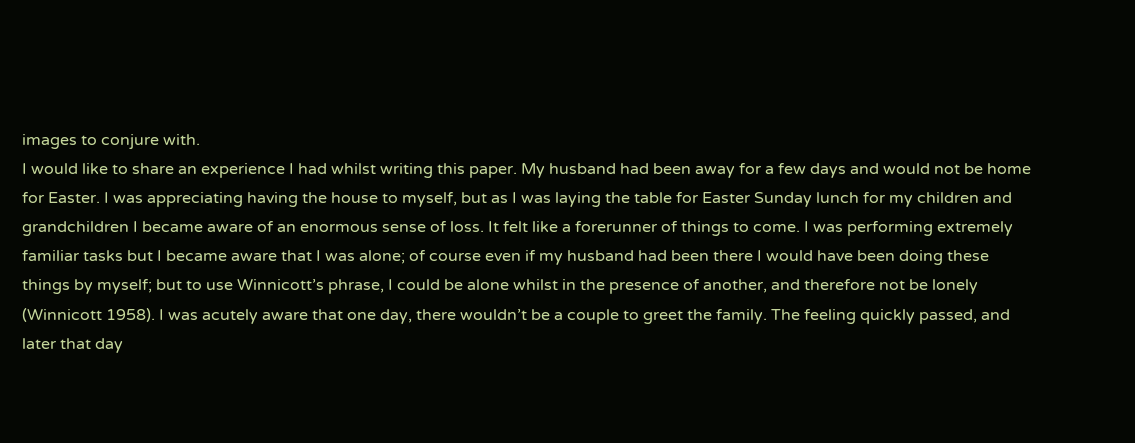images to conjure with.
I would like to share an experience I had whilst writing this paper. My husband had been away for a few days and would not be home for Easter. I was appreciating having the house to myself, but as I was laying the table for Easter Sunday lunch for my children and grandchildren I became aware of an enormous sense of loss. It felt like a forerunner of things to come. I was performing extremely familiar tasks but I became aware that I was alone; of course even if my husband had been there I would have been doing these things by myself; but to use Winnicott’s phrase, I could be alone whilst in the presence of another, and therefore not be lonely (Winnicott 1958). I was acutely aware that one day, there wouldn’t be a couple to greet the family. The feeling quickly passed, and later that day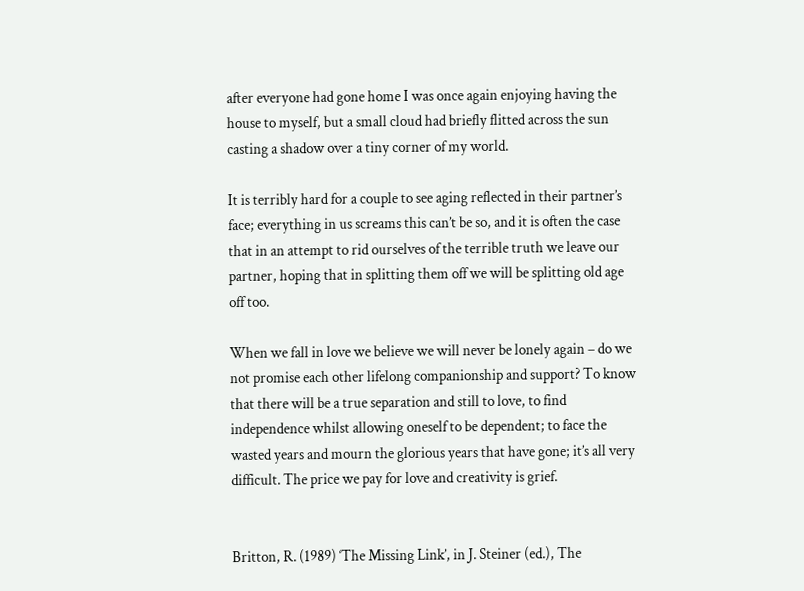after everyone had gone home I was once again enjoying having the house to myself, but a small cloud had briefly flitted across the sun casting a shadow over a tiny corner of my world.

It is terribly hard for a couple to see aging reflected in their partner’s face; everything in us screams this can’t be so, and it is often the case that in an attempt to rid ourselves of the terrible truth we leave our partner, hoping that in splitting them off we will be splitting old age off too.

When we fall in love we believe we will never be lonely again – do we not promise each other lifelong companionship and support? To know that there will be a true separation and still to love, to find independence whilst allowing oneself to be dependent; to face the wasted years and mourn the glorious years that have gone; it’s all very difficult. The price we pay for love and creativity is grief.


Britton, R. (1989) ‘The Missing Link’, in J. Steiner (ed.), The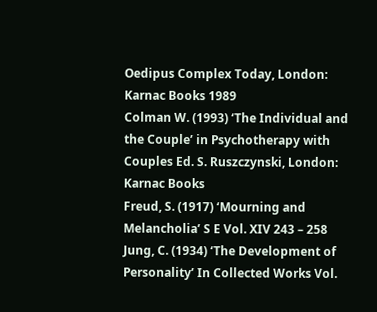Oedipus Complex Today, London: Karnac Books 1989
Colman W. (1993) ‘The Individual and the Couple’ in Psychotherapy with Couples Ed. S. Ruszczynski, London: Karnac Books
Freud, S. (1917) ‘Mourning and Melancholia’ S E Vol. XIV 243 – 258
Jung, C. (1934) ‘The Development of Personality’ In Collected Works Vol.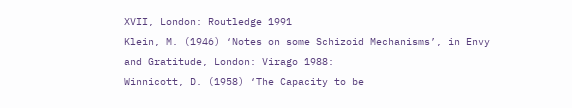XVII, London: Routledge 1991
Klein, M. (1946) ‘Notes on some Schizoid Mechanisms’, in Envy and Gratitude, London: Virago 1988:
Winnicott, D. (1958) ‘The Capacity to be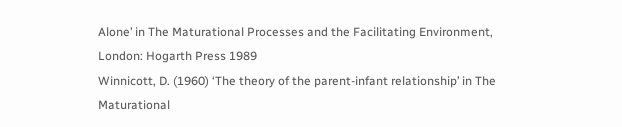Alone’ in The Maturational Processes and the Facilitating Environment, London: Hogarth Press 1989
Winnicott, D. (1960) ‘The theory of the parent-infant relationship’ in The Maturational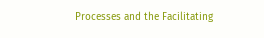Processes and the Facilitating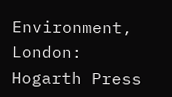Environment, London: Hogarth Press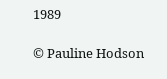1989

© Pauline Hodson